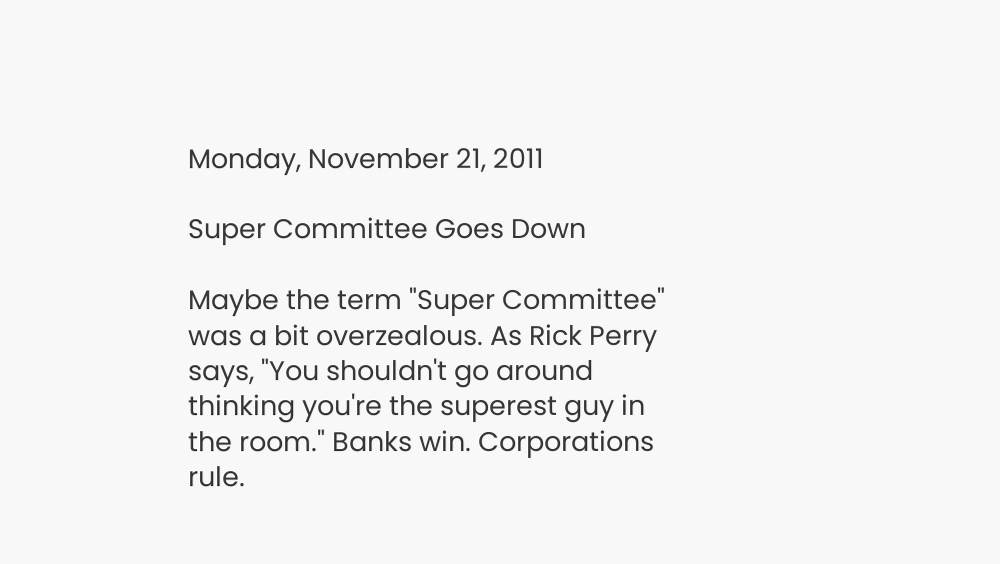Monday, November 21, 2011

Super Committee Goes Down

Maybe the term "Super Committee" was a bit overzealous. As Rick Perry says, "You shouldn't go around thinking you're the superest guy in the room." Banks win. Corporations rule.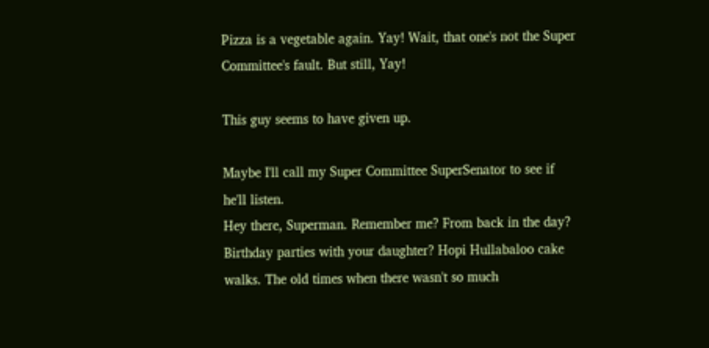Pizza is a vegetable again. Yay! Wait, that one's not the Super Committee's fault. But still, Yay!

This guy seems to have given up.

Maybe I'll call my Super Committee SuperSenator to see if he'll listen.
Hey there, Superman. Remember me? From back in the day? Birthday parties with your daughter? Hopi Hullabaloo cake walks. The old times when there wasn't so much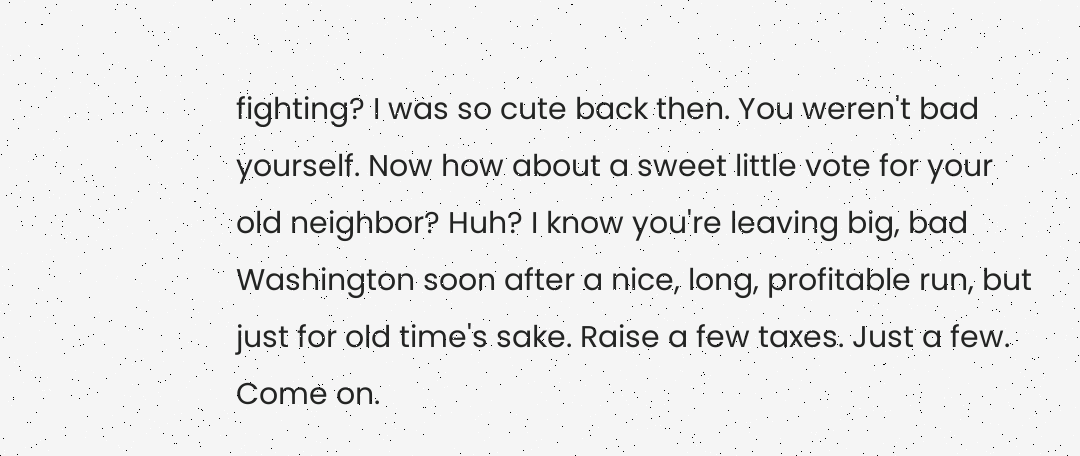fighting? I was so cute back then. You weren't bad yourself. Now how about a sweet little vote for your old neighbor? Huh? I know you're leaving big, bad Washington soon after a nice, long, profitable run, but just for old time's sake. Raise a few taxes. Just a few. Come on.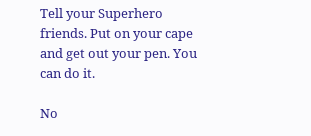Tell your Superhero friends. Put on your cape and get out your pen. You can do it.

No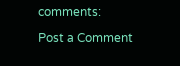comments:

Post a Comment